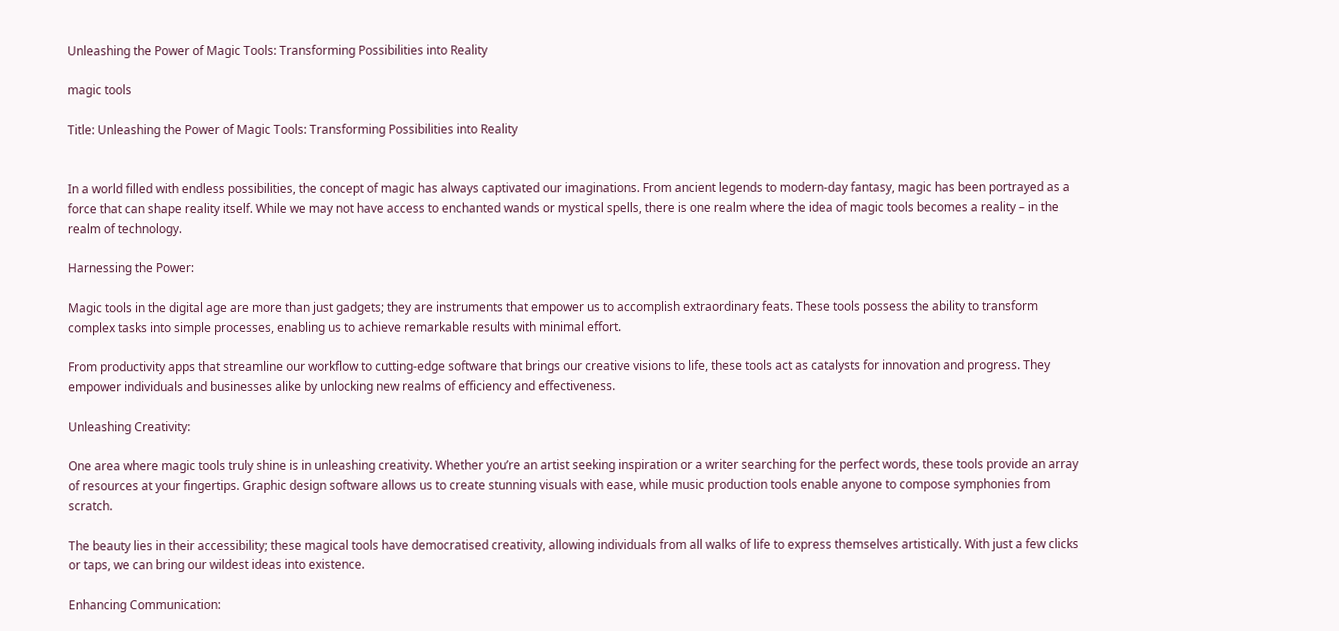Unleashing the Power of Magic Tools: Transforming Possibilities into Reality

magic tools

Title: Unleashing the Power of Magic Tools: Transforming Possibilities into Reality


In a world filled with endless possibilities, the concept of magic has always captivated our imaginations. From ancient legends to modern-day fantasy, magic has been portrayed as a force that can shape reality itself. While we may not have access to enchanted wands or mystical spells, there is one realm where the idea of magic tools becomes a reality – in the realm of technology.

Harnessing the Power:

Magic tools in the digital age are more than just gadgets; they are instruments that empower us to accomplish extraordinary feats. These tools possess the ability to transform complex tasks into simple processes, enabling us to achieve remarkable results with minimal effort.

From productivity apps that streamline our workflow to cutting-edge software that brings our creative visions to life, these tools act as catalysts for innovation and progress. They empower individuals and businesses alike by unlocking new realms of efficiency and effectiveness.

Unleashing Creativity:

One area where magic tools truly shine is in unleashing creativity. Whether you’re an artist seeking inspiration or a writer searching for the perfect words, these tools provide an array of resources at your fingertips. Graphic design software allows us to create stunning visuals with ease, while music production tools enable anyone to compose symphonies from scratch.

The beauty lies in their accessibility; these magical tools have democratised creativity, allowing individuals from all walks of life to express themselves artistically. With just a few clicks or taps, we can bring our wildest ideas into existence.

Enhancing Communication: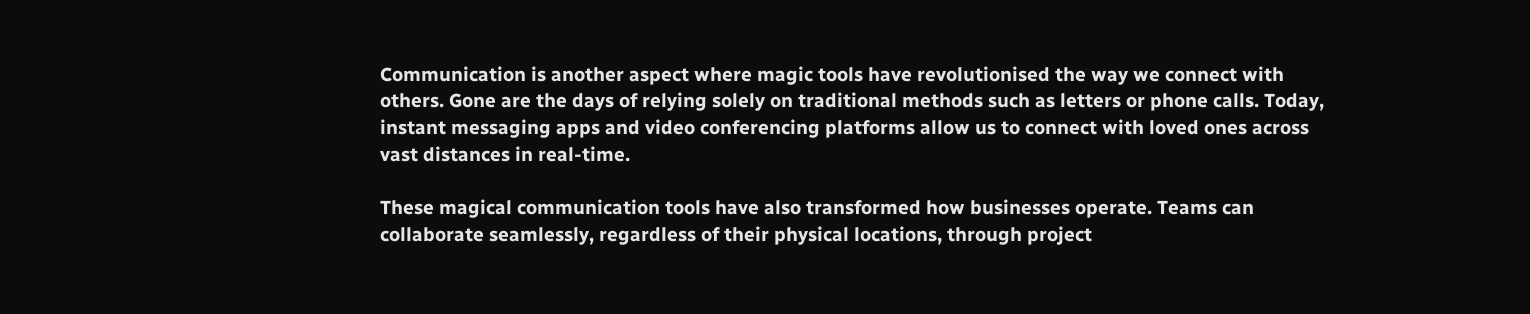Communication is another aspect where magic tools have revolutionised the way we connect with others. Gone are the days of relying solely on traditional methods such as letters or phone calls. Today, instant messaging apps and video conferencing platforms allow us to connect with loved ones across vast distances in real-time.

These magical communication tools have also transformed how businesses operate. Teams can collaborate seamlessly, regardless of their physical locations, through project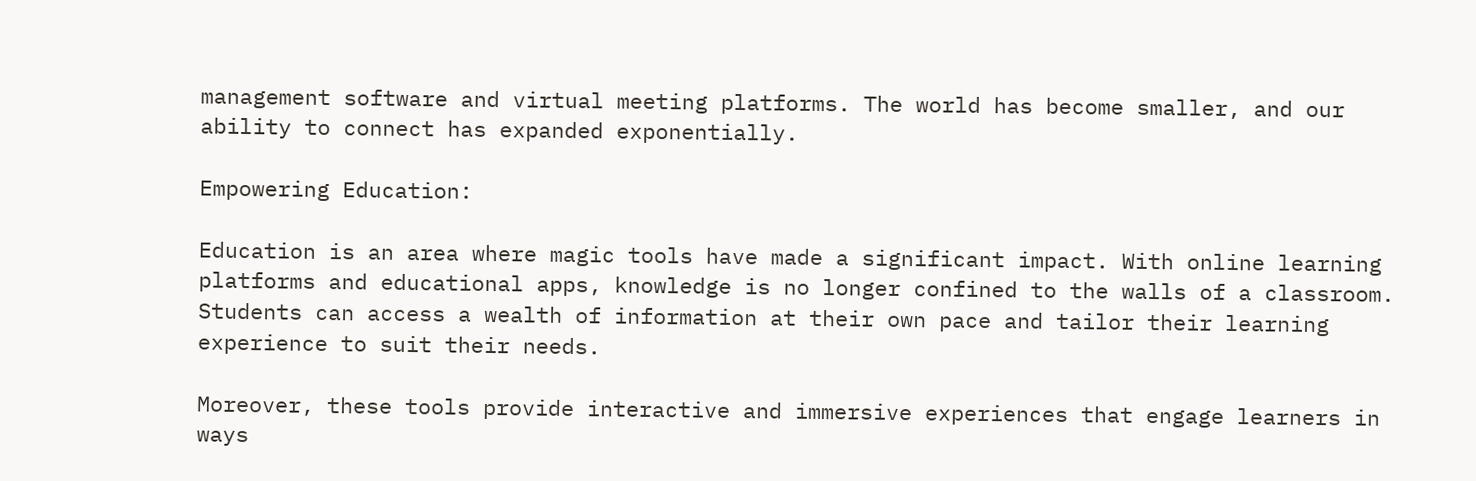management software and virtual meeting platforms. The world has become smaller, and our ability to connect has expanded exponentially.

Empowering Education:

Education is an area where magic tools have made a significant impact. With online learning platforms and educational apps, knowledge is no longer confined to the walls of a classroom. Students can access a wealth of information at their own pace and tailor their learning experience to suit their needs.

Moreover, these tools provide interactive and immersive experiences that engage learners in ways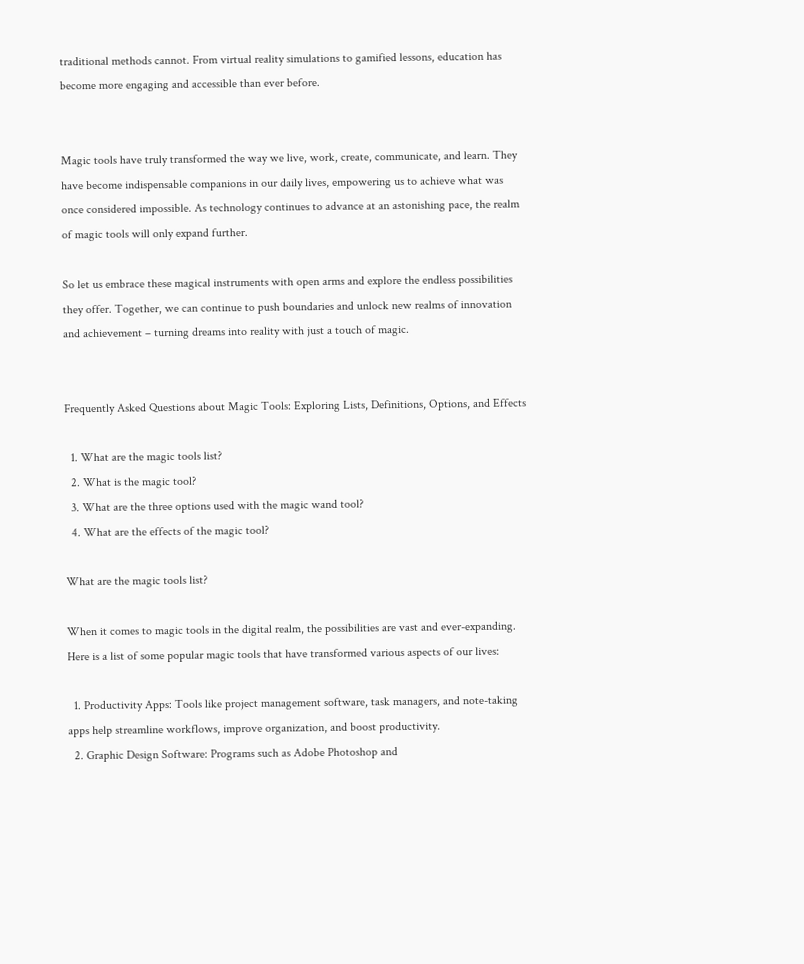traditional methods cannot. From virtual reality simulations to gamified lessons, education has become more engaging and accessible than ever before.


Magic tools have truly transformed the way we live, work, create, communicate, and learn. They have become indispensable companions in our daily lives, empowering us to achieve what was once considered impossible. As technology continues to advance at an astonishing pace, the realm of magic tools will only expand further.

So let us embrace these magical instruments with open arms and explore the endless possibilities they offer. Together, we can continue to push boundaries and unlock new realms of innovation and achievement – turning dreams into reality with just a touch of magic.


Frequently Asked Questions about Magic Tools: Exploring Lists, Definitions, Options, and Effects

  1. What are the magic tools list?
  2. What is the magic tool?
  3. What are the three options used with the magic wand tool?
  4. What are the effects of the magic tool?

What are the magic tools list?

When it comes to magic tools in the digital realm, the possibilities are vast and ever-expanding. Here is a list of some popular magic tools that have transformed various aspects of our lives:

  1. Productivity Apps: Tools like project management software, task managers, and note-taking apps help streamline workflows, improve organization, and boost productivity.
  2. Graphic Design Software: Programs such as Adobe Photoshop and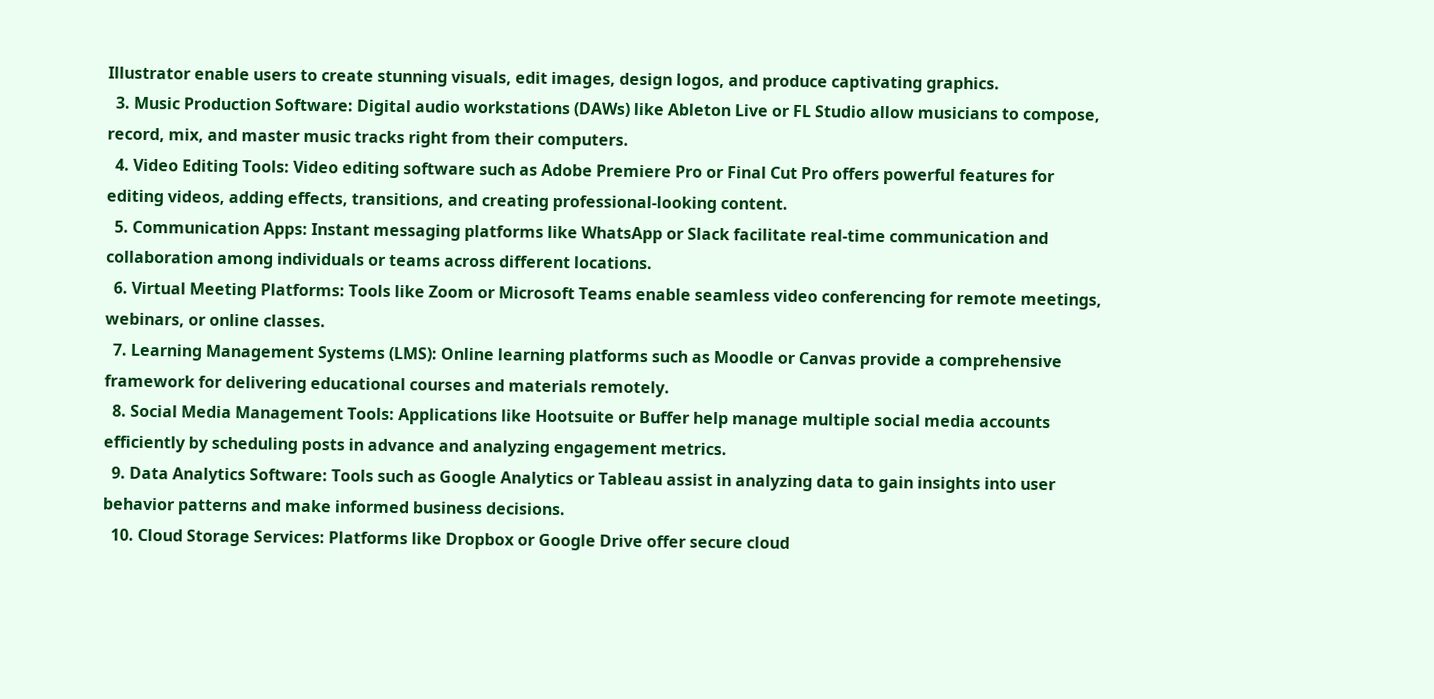Illustrator enable users to create stunning visuals, edit images, design logos, and produce captivating graphics.
  3. Music Production Software: Digital audio workstations (DAWs) like Ableton Live or FL Studio allow musicians to compose, record, mix, and master music tracks right from their computers.
  4. Video Editing Tools: Video editing software such as Adobe Premiere Pro or Final Cut Pro offers powerful features for editing videos, adding effects, transitions, and creating professional-looking content.
  5. Communication Apps: Instant messaging platforms like WhatsApp or Slack facilitate real-time communication and collaboration among individuals or teams across different locations.
  6. Virtual Meeting Platforms: Tools like Zoom or Microsoft Teams enable seamless video conferencing for remote meetings, webinars, or online classes.
  7. Learning Management Systems (LMS): Online learning platforms such as Moodle or Canvas provide a comprehensive framework for delivering educational courses and materials remotely.
  8. Social Media Management Tools: Applications like Hootsuite or Buffer help manage multiple social media accounts efficiently by scheduling posts in advance and analyzing engagement metrics.
  9. Data Analytics Software: Tools such as Google Analytics or Tableau assist in analyzing data to gain insights into user behavior patterns and make informed business decisions.
  10. Cloud Storage Services: Platforms like Dropbox or Google Drive offer secure cloud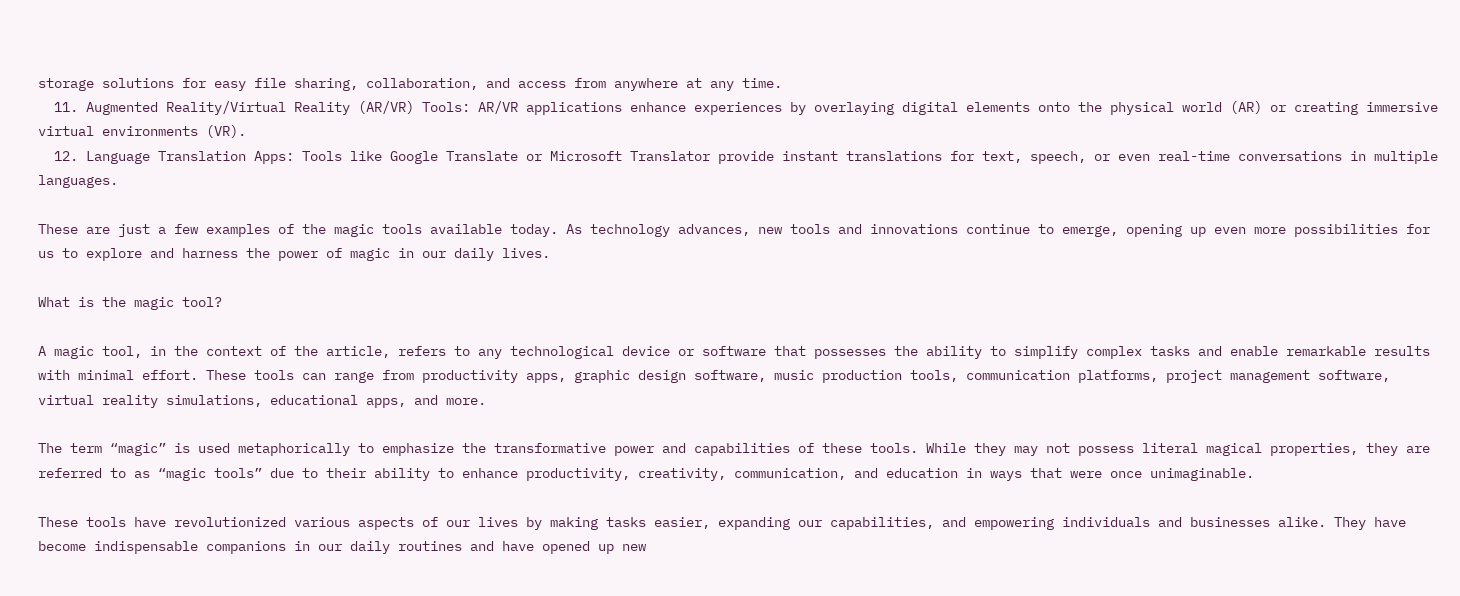storage solutions for easy file sharing, collaboration, and access from anywhere at any time.
  11. Augmented Reality/Virtual Reality (AR/VR) Tools: AR/VR applications enhance experiences by overlaying digital elements onto the physical world (AR) or creating immersive virtual environments (VR).
  12. Language Translation Apps: Tools like Google Translate or Microsoft Translator provide instant translations for text, speech, or even real-time conversations in multiple languages.

These are just a few examples of the magic tools available today. As technology advances, new tools and innovations continue to emerge, opening up even more possibilities for us to explore and harness the power of magic in our daily lives.

What is the magic tool?

A magic tool, in the context of the article, refers to any technological device or software that possesses the ability to simplify complex tasks and enable remarkable results with minimal effort. These tools can range from productivity apps, graphic design software, music production tools, communication platforms, project management software, virtual reality simulations, educational apps, and more.

The term “magic” is used metaphorically to emphasize the transformative power and capabilities of these tools. While they may not possess literal magical properties, they are referred to as “magic tools” due to their ability to enhance productivity, creativity, communication, and education in ways that were once unimaginable.

These tools have revolutionized various aspects of our lives by making tasks easier, expanding our capabilities, and empowering individuals and businesses alike. They have become indispensable companions in our daily routines and have opened up new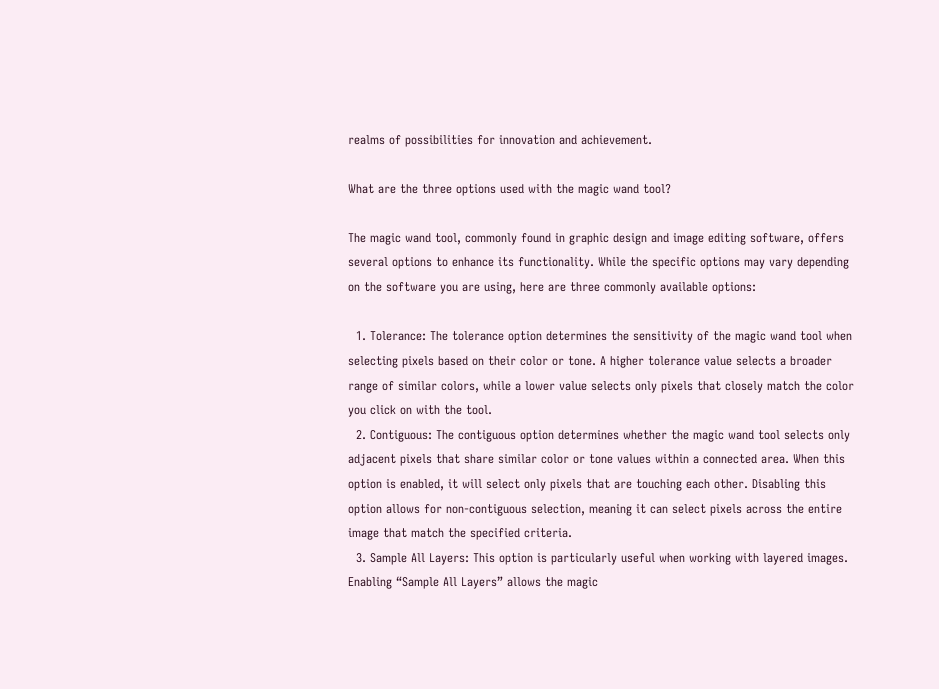realms of possibilities for innovation and achievement.

What are the three options used with the magic wand tool?

The magic wand tool, commonly found in graphic design and image editing software, offers several options to enhance its functionality. While the specific options may vary depending on the software you are using, here are three commonly available options:

  1. Tolerance: The tolerance option determines the sensitivity of the magic wand tool when selecting pixels based on their color or tone. A higher tolerance value selects a broader range of similar colors, while a lower value selects only pixels that closely match the color you click on with the tool.
  2. Contiguous: The contiguous option determines whether the magic wand tool selects only adjacent pixels that share similar color or tone values within a connected area. When this option is enabled, it will select only pixels that are touching each other. Disabling this option allows for non-contiguous selection, meaning it can select pixels across the entire image that match the specified criteria.
  3. Sample All Layers: This option is particularly useful when working with layered images. Enabling “Sample All Layers” allows the magic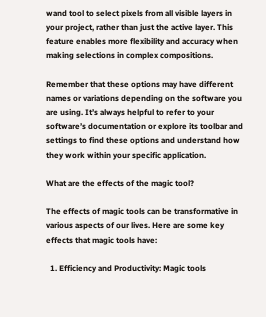wand tool to select pixels from all visible layers in your project, rather than just the active layer. This feature enables more flexibility and accuracy when making selections in complex compositions.

Remember that these options may have different names or variations depending on the software you are using. It’s always helpful to refer to your software’s documentation or explore its toolbar and settings to find these options and understand how they work within your specific application.

What are the effects of the magic tool?

The effects of magic tools can be transformative in various aspects of our lives. Here are some key effects that magic tools have:

  1. Efficiency and Productivity: Magic tools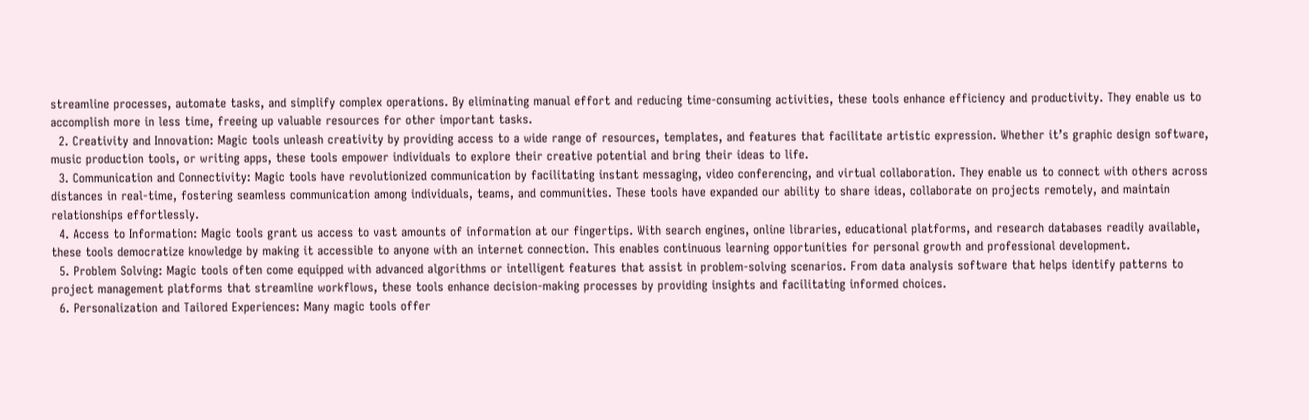streamline processes, automate tasks, and simplify complex operations. By eliminating manual effort and reducing time-consuming activities, these tools enhance efficiency and productivity. They enable us to accomplish more in less time, freeing up valuable resources for other important tasks.
  2. Creativity and Innovation: Magic tools unleash creativity by providing access to a wide range of resources, templates, and features that facilitate artistic expression. Whether it’s graphic design software, music production tools, or writing apps, these tools empower individuals to explore their creative potential and bring their ideas to life.
  3. Communication and Connectivity: Magic tools have revolutionized communication by facilitating instant messaging, video conferencing, and virtual collaboration. They enable us to connect with others across distances in real-time, fostering seamless communication among individuals, teams, and communities. These tools have expanded our ability to share ideas, collaborate on projects remotely, and maintain relationships effortlessly.
  4. Access to Information: Magic tools grant us access to vast amounts of information at our fingertips. With search engines, online libraries, educational platforms, and research databases readily available, these tools democratize knowledge by making it accessible to anyone with an internet connection. This enables continuous learning opportunities for personal growth and professional development.
  5. Problem Solving: Magic tools often come equipped with advanced algorithms or intelligent features that assist in problem-solving scenarios. From data analysis software that helps identify patterns to project management platforms that streamline workflows, these tools enhance decision-making processes by providing insights and facilitating informed choices.
  6. Personalization and Tailored Experiences: Many magic tools offer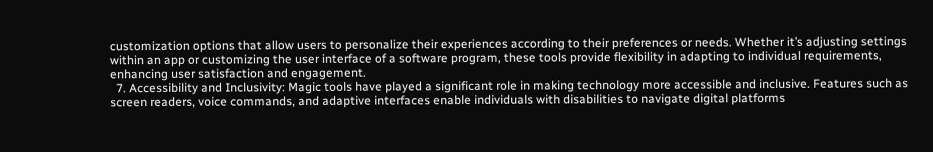customization options that allow users to personalize their experiences according to their preferences or needs. Whether it’s adjusting settings within an app or customizing the user interface of a software program, these tools provide flexibility in adapting to individual requirements, enhancing user satisfaction and engagement.
  7. Accessibility and Inclusivity: Magic tools have played a significant role in making technology more accessible and inclusive. Features such as screen readers, voice commands, and adaptive interfaces enable individuals with disabilities to navigate digital platforms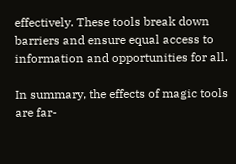effectively. These tools break down barriers and ensure equal access to information and opportunities for all.

In summary, the effects of magic tools are far-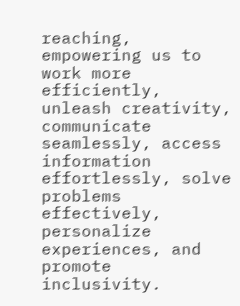reaching, empowering us to work more efficiently, unleash creativity, communicate seamlessly, access information effortlessly, solve problems effectively, personalize experiences, and promote inclusivity.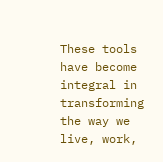These tools have become integral in transforming the way we live, work,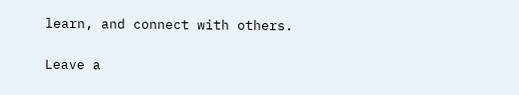learn, and connect with others.

Leave a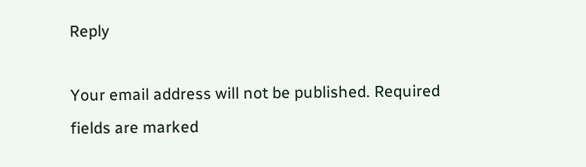Reply

Your email address will not be published. Required fields are marked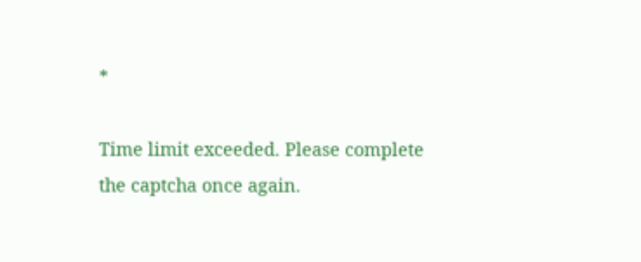*

Time limit exceeded. Please complete the captcha once again.